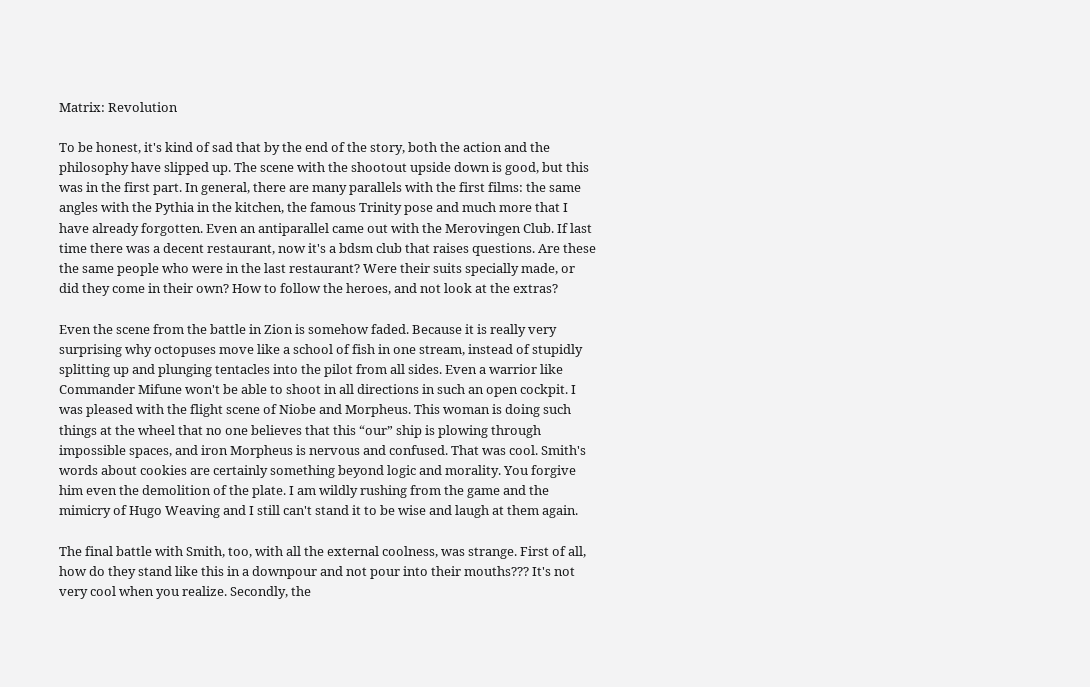Matrix: Revolution

To be honest, it's kind of sad that by the end of the story, both the action and the philosophy have slipped up. The scene with the shootout upside down is good, but this was in the first part. In general, there are many parallels with the first films: the same angles with the Pythia in the kitchen, the famous Trinity pose and much more that I have already forgotten. Even an antiparallel came out with the Merovingen Club. If last time there was a decent restaurant, now it's a bdsm club that raises questions. Are these the same people who were in the last restaurant? Were their suits specially made, or did they come in their own? How to follow the heroes, and not look at the extras?

Even the scene from the battle in Zion is somehow faded. Because it is really very surprising why octopuses move like a school of fish in one stream, instead of stupidly splitting up and plunging tentacles into the pilot from all sides. Even a warrior like Commander Mifune won't be able to shoot in all directions in such an open cockpit. I was pleased with the flight scene of Niobe and Morpheus. This woman is doing such things at the wheel that no one believes that this “our” ship is plowing through impossible spaces, and iron Morpheus is nervous and confused. That was cool. Smith's words about cookies are certainly something beyond logic and morality. You forgive him even the demolition of the plate. I am wildly rushing from the game and the mimicry of Hugo Weaving and I still can't stand it to be wise and laugh at them again.

The final battle with Smith, too, with all the external coolness, was strange. First of all, how do they stand like this in a downpour and not pour into their mouths??? It's not very cool when you realize. Secondly, the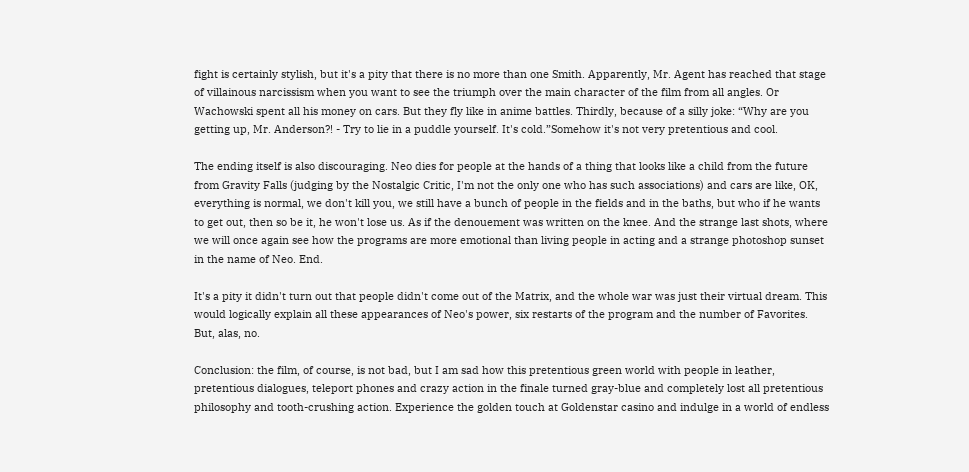fight is certainly stylish, but it's a pity that there is no more than one Smith. Apparently, Mr. Agent has reached that stage of villainous narcissism when you want to see the triumph over the main character of the film from all angles. Or Wachowski spent all his money on cars. But they fly like in anime battles. Thirdly, because of a silly joke: “Why are you getting up, Mr. Anderson?! - Try to lie in a puddle yourself. It's cold.”Somehow it's not very pretentious and cool.

The ending itself is also discouraging. Neo dies for people at the hands of a thing that looks like a child from the future from Gravity Falls (judging by the Nostalgic Critic, I'm not the only one who has such associations) and cars are like, OK, everything is normal, we don't kill you, we still have a bunch of people in the fields and in the baths, but who if he wants to get out, then so be it, he won't lose us. As if the denouement was written on the knee. And the strange last shots, where we will once again see how the programs are more emotional than living people in acting and a strange photoshop sunset in the name of Neo. End.

It's a pity it didn't turn out that people didn't come out of the Matrix, and the whole war was just their virtual dream. This would logically explain all these appearances of Neo's power, six restarts of the program and the number of Favorites. But, alas, no.

Conclusion: the film, of course, is not bad, but I am sad how this pretentious green world with people in leather, pretentious dialogues, teleport phones and crazy action in the finale turned gray-blue and completely lost all pretentious philosophy and tooth-crushing action. Experience the golden touch at Goldenstar casino and indulge in a world of endless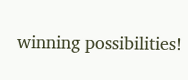winning possibilities!